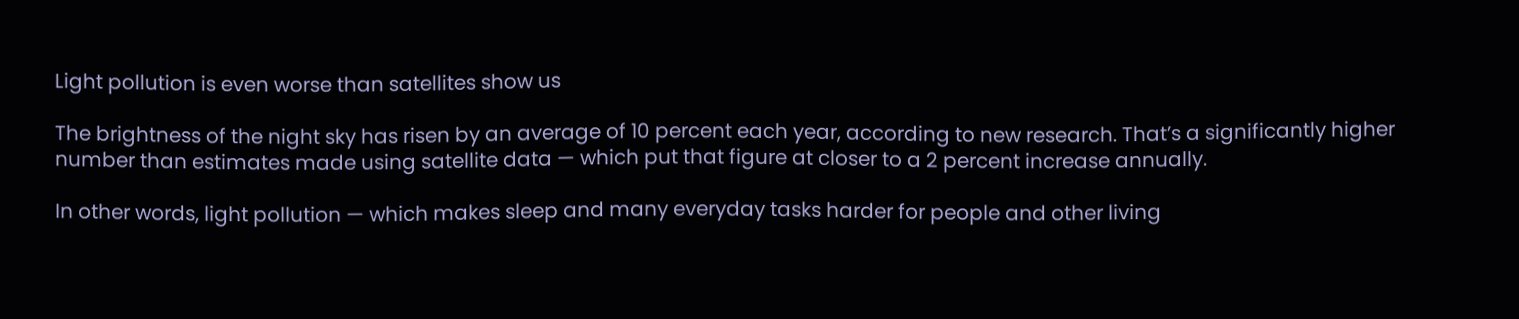Light pollution is even worse than satellites show us

The brightness of the night sky has risen by an average of 10 percent each year, according to new research. That’s a significantly higher number than estimates made using satellite data — which put that figure at closer to a 2 percent increase annually.

In other words, light pollution — which makes sleep and many everyday tasks harder for people and other living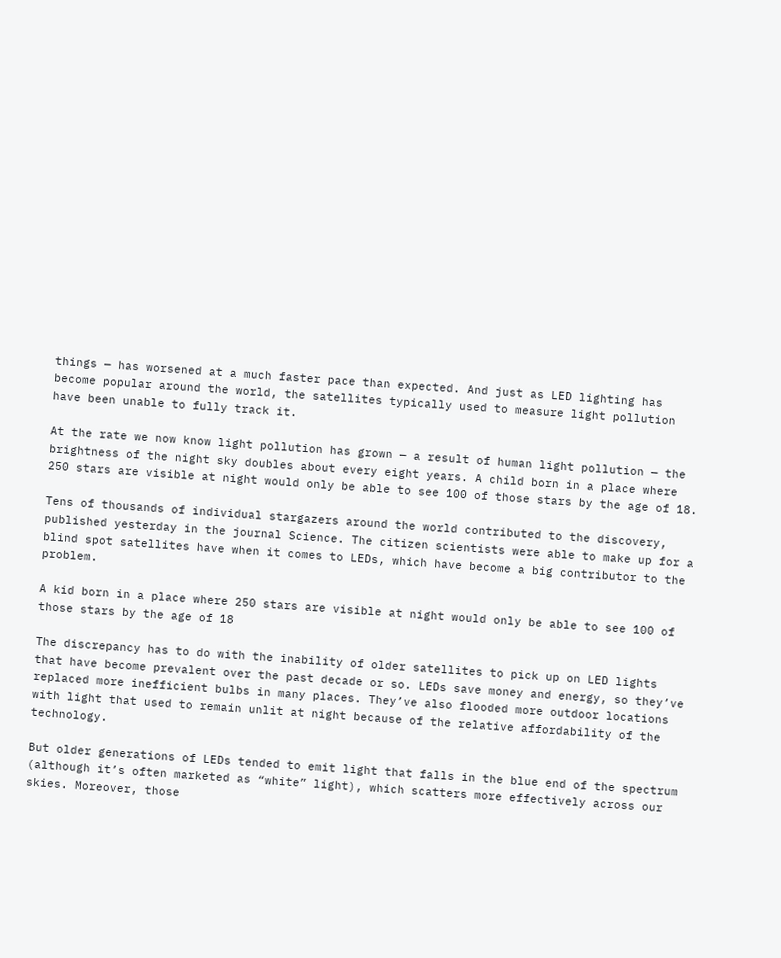things — has worsened at a much faster pace than expected. And just as LED lighting has become popular around the world, the satellites typically used to measure light pollution have been unable to fully track it.

At the rate we now know light pollution has grown — a result of human light pollution — the brightness of the night sky doubles about every eight years. A child born in a place where 250 stars are visible at night would only be able to see 100 of those stars by the age of 18.

Tens of thousands of individual stargazers around the world contributed to the discovery, published yesterday in the journal Science. The citizen scientists were able to make up for a blind spot satellites have when it comes to LEDs, which have become a big contributor to the problem.

A kid born in a place where 250 stars are visible at night would only be able to see 100 of those stars by the age of 18

The discrepancy has to do with the inability of older satellites to pick up on LED lights that have become prevalent over the past decade or so. LEDs save money and energy, so they’ve replaced more inefficient bulbs in many places. They’ve also flooded more outdoor locations with light that used to remain unlit at night because of the relative affordability of the technology.

But older generations of LEDs tended to emit light that falls in the blue end of the spectrum (although it’s often marketed as “white” light), which scatters more effectively across our skies. Moreover, those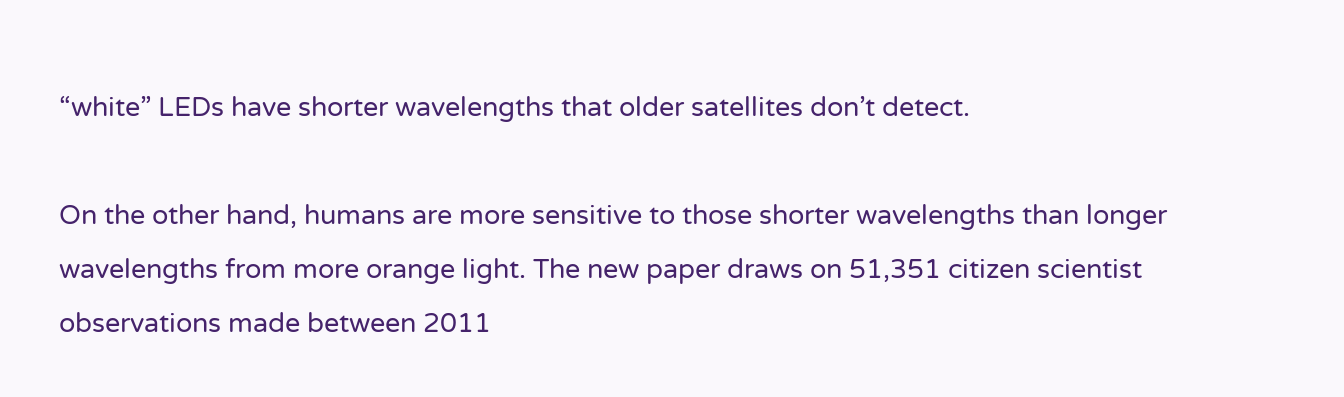“white” LEDs have shorter wavelengths that older satellites don’t detect.

On the other hand, humans are more sensitive to those shorter wavelengths than longer wavelengths from more orange light. The new paper draws on 51,351 citizen scientist observations made between 2011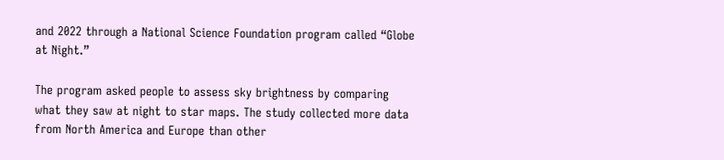and 2022 through a National Science Foundation program called “Globe at Night.”

The program asked people to assess sky brightness by comparing what they saw at night to star maps. The study collected more data from North America and Europe than other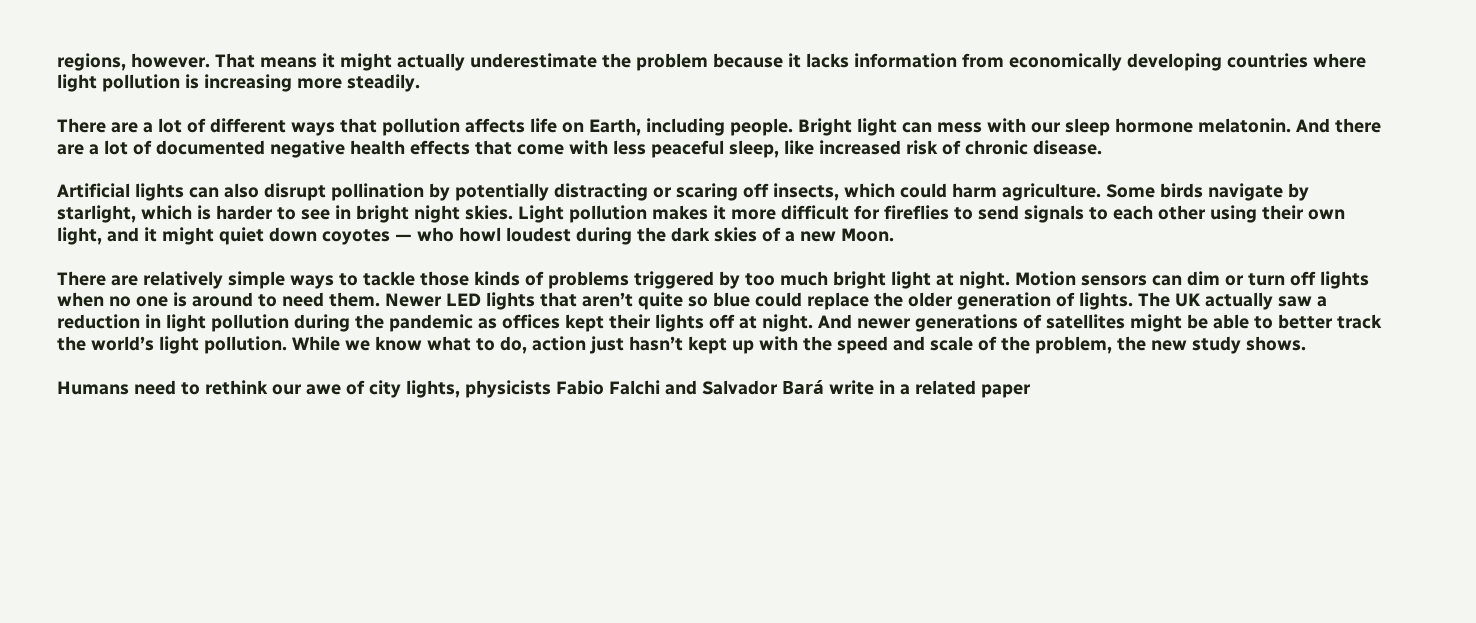regions, however. That means it might actually underestimate the problem because it lacks information from economically developing countries where light pollution is increasing more steadily.

There are a lot of different ways that pollution affects life on Earth, including people. Bright light can mess with our sleep hormone melatonin. And there are a lot of documented negative health effects that come with less peaceful sleep, like increased risk of chronic disease.

Artificial lights can also disrupt pollination by potentially distracting or scaring off insects, which could harm agriculture. Some birds navigate by starlight, which is harder to see in bright night skies. Light pollution makes it more difficult for fireflies to send signals to each other using their own light, and it might quiet down coyotes — who howl loudest during the dark skies of a new Moon.

There are relatively simple ways to tackle those kinds of problems triggered by too much bright light at night. Motion sensors can dim or turn off lights when no one is around to need them. Newer LED lights that aren’t quite so blue could replace the older generation of lights. The UK actually saw a reduction in light pollution during the pandemic as offices kept their lights off at night. And newer generations of satellites might be able to better track the world’s light pollution. While we know what to do, action just hasn’t kept up with the speed and scale of the problem, the new study shows.

Humans need to rethink our awe of city lights, physicists Fabio Falchi and Salvador Bará write in a related paper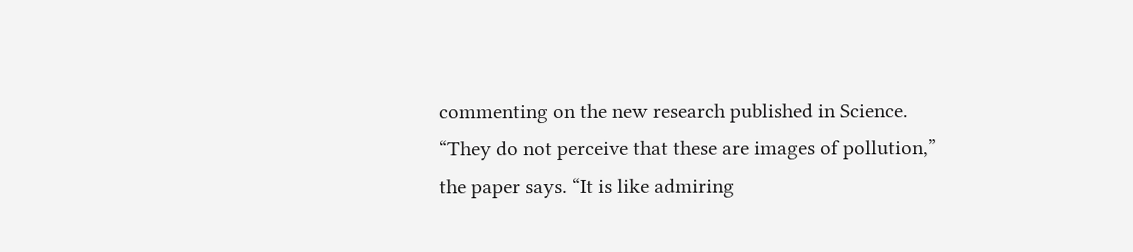commenting on the new research published in Science. “They do not perceive that these are images of pollution,” the paper says. “It is like admiring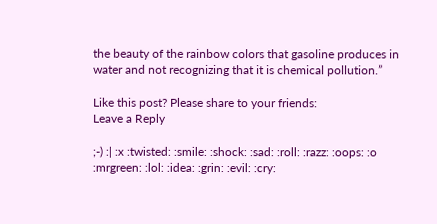the beauty of the rainbow colors that gasoline produces in water and not recognizing that it is chemical pollution.”

Like this post? Please share to your friends:
Leave a Reply

;-) :| :x :twisted: :smile: :shock: :sad: :roll: :razz: :oops: :o :mrgreen: :lol: :idea: :grin: :evil: :cry: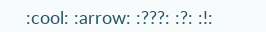:cool: :arrow: :???: :?: :!: